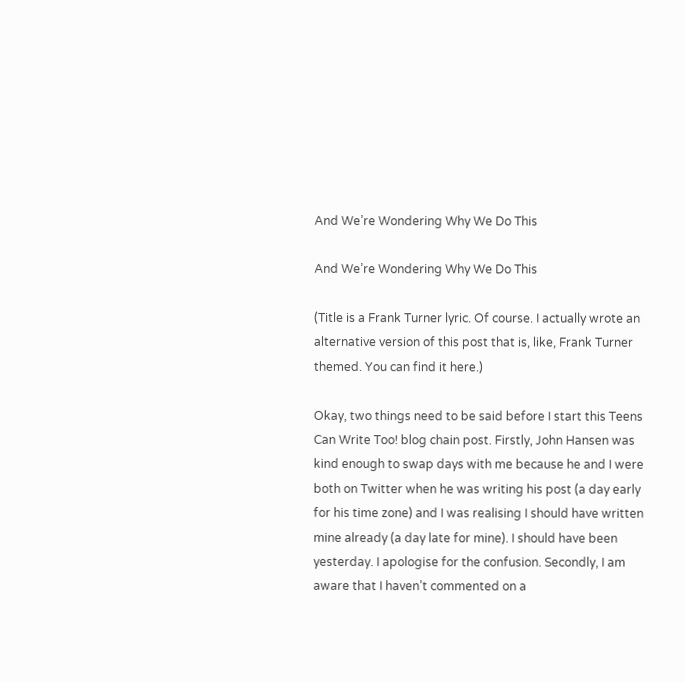And We’re Wondering Why We Do This

And We’re Wondering Why We Do This

(Title is a Frank Turner lyric. Of course. I actually wrote an alternative version of this post that is, like, Frank Turner themed. You can find it here.)

Okay, two things need to be said before I start this Teens Can Write Too! blog chain post. Firstly, John Hansen was kind enough to swap days with me because he and I were both on Twitter when he was writing his post (a day early for his time zone) and I was realising I should have written mine already (a day late for mine). I should have been yesterday. I apologise for the confusion. Secondly, I am aware that I haven’t commented on a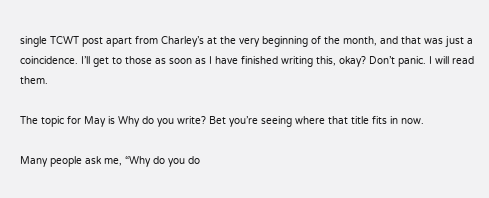single TCWT post apart from Charley’s at the very beginning of the month, and that was just a coincidence. I’ll get to those as soon as I have finished writing this, okay? Don’t panic. I will read them.

The topic for May is Why do you write? Bet you’re seeing where that title fits in now.

Many people ask me, “Why do you do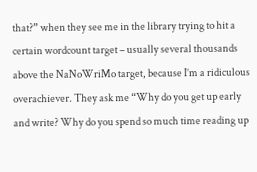that?” when they see me in the library trying to hit a certain wordcount target – usually several thousands above the NaNoWriMo target, because I’m a ridiculous overachiever. They ask me “Why do you get up early and write? Why do you spend so much time reading up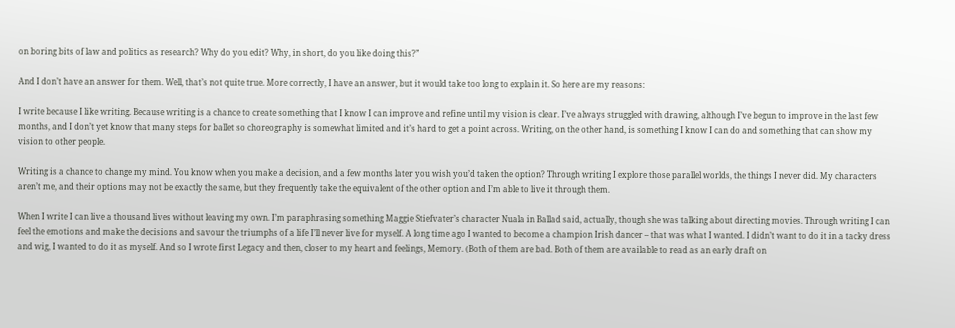on boring bits of law and politics as research? Why do you edit? Why, in short, do you like doing this?”

And I don’t have an answer for them. Well, that’s not quite true. More correctly, I have an answer, but it would take too long to explain it. So here are my reasons:

I write because I like writing. Because writing is a chance to create something that I know I can improve and refine until my vision is clear. I’ve always struggled with drawing, although I’ve begun to improve in the last few months, and I don’t yet know that many steps for ballet so choreography is somewhat limited and it’s hard to get a point across. Writing, on the other hand, is something I know I can do and something that can show my vision to other people.

Writing is a chance to change my mind. You know when you make a decision, and a few months later you wish you’d taken the option? Through writing I explore those parallel worlds, the things I never did. My characters aren’t me, and their options may not be exactly the same, but they frequently take the equivalent of the other option and I’m able to live it through them.

When I write I can live a thousand lives without leaving my own. I’m paraphrasing something Maggie Stiefvater’s character Nuala in Ballad said, actually, though she was talking about directing movies. Through writing I can feel the emotions and make the decisions and savour the triumphs of a life I’ll never live for myself. A long time ago I wanted to become a champion Irish dancer – that was what I wanted. I didn’t want to do it in a tacky dress and wig, I wanted to do it as myself. And so I wrote first Legacy and then, closer to my heart and feelings, Memory. (Both of them are bad. Both of them are available to read as an early draft on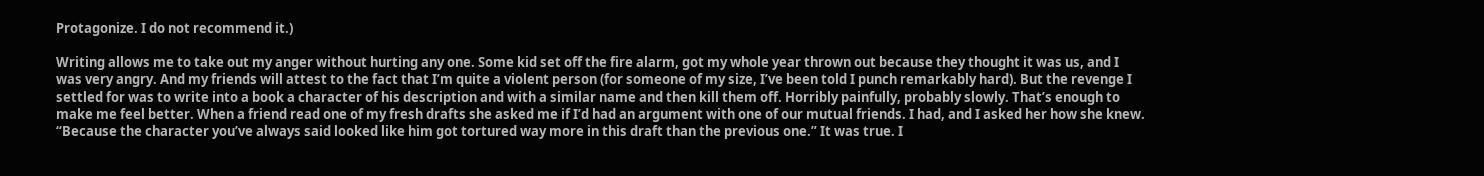Protagonize. I do not recommend it.)

Writing allows me to take out my anger without hurting any one. Some kid set off the fire alarm, got my whole year thrown out because they thought it was us, and I was very angry. And my friends will attest to the fact that I’m quite a violent person (for someone of my size, I’ve been told I punch remarkably hard). But the revenge I settled for was to write into a book a character of his description and with a similar name and then kill them off. Horribly painfully, probably slowly. That’s enough to make me feel better. When a friend read one of my fresh drafts she asked me if I’d had an argument with one of our mutual friends. I had, and I asked her how she knew. “Because the character you’ve always said looked like him got tortured way more in this draft than the previous one.” It was true. I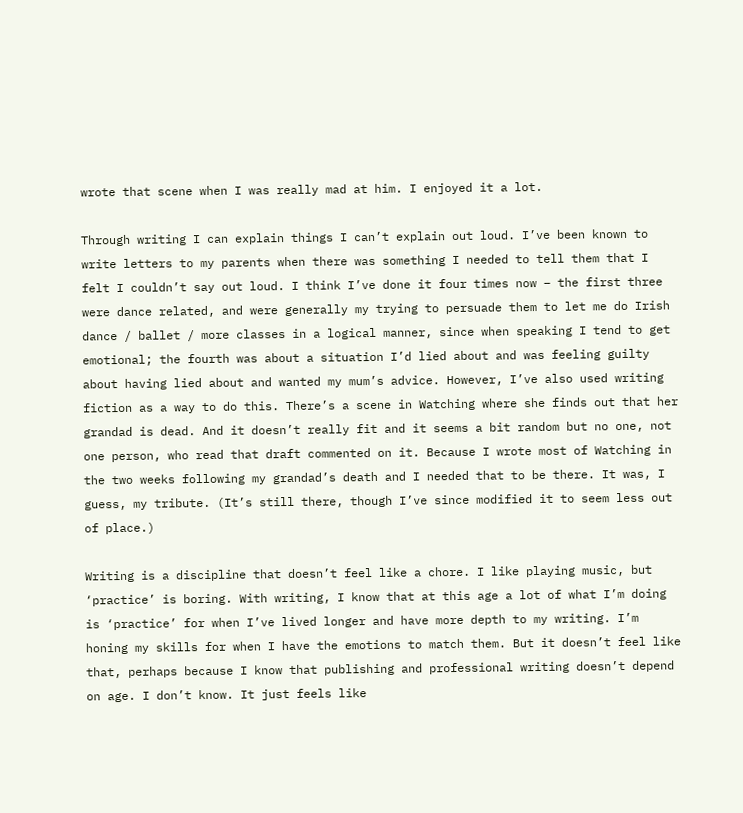wrote that scene when I was really mad at him. I enjoyed it a lot.

Through writing I can explain things I can’t explain out loud. I’ve been known to write letters to my parents when there was something I needed to tell them that I felt I couldn’t say out loud. I think I’ve done it four times now – the first three were dance related, and were generally my trying to persuade them to let me do Irish dance / ballet / more classes in a logical manner, since when speaking I tend to get emotional; the fourth was about a situation I’d lied about and was feeling guilty about having lied about and wanted my mum’s advice. However, I’ve also used writing fiction as a way to do this. There’s a scene in Watching where she finds out that her grandad is dead. And it doesn’t really fit and it seems a bit random but no one, not one person, who read that draft commented on it. Because I wrote most of Watching in the two weeks following my grandad’s death and I needed that to be there. It was, I guess, my tribute. (It’s still there, though I’ve since modified it to seem less out of place.)

Writing is a discipline that doesn’t feel like a chore. I like playing music, but ‘practice’ is boring. With writing, I know that at this age a lot of what I’m doing is ‘practice’ for when I’ve lived longer and have more depth to my writing. I’m honing my skills for when I have the emotions to match them. But it doesn’t feel like that, perhaps because I know that publishing and professional writing doesn’t depend on age. I don’t know. It just feels like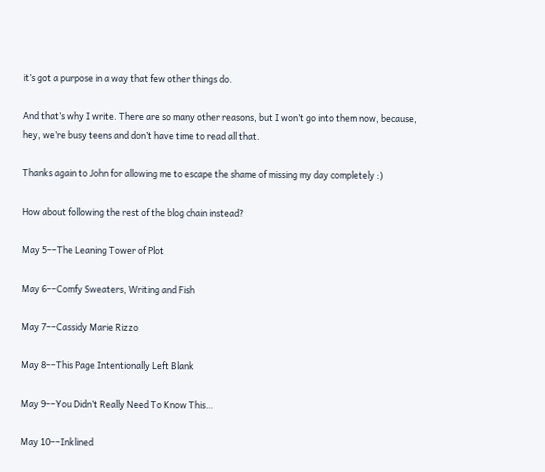it’s got a purpose in a way that few other things do.

And that’s why I write. There are so many other reasons, but I won’t go into them now, because, hey, we’re busy teens and don’t have time to read all that.

Thanks again to John for allowing me to escape the shame of missing my day completely :)

How about following the rest of the blog chain instead?

May 5––The Leaning Tower of Plot

May 6––Comfy Sweaters, Writing and Fish

May 7––Cassidy Marie Rizzo

May 8––This Page Intentionally Left Blank

May 9––You Didn’t Really Need To Know This…

May 10––Inklined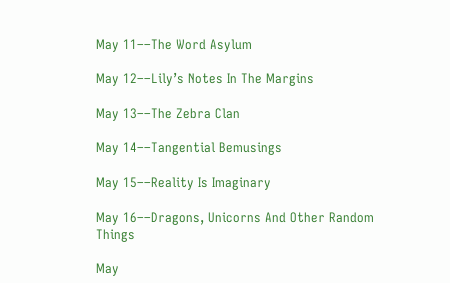May 11––The Word Asylum

May 12––Lily’s Notes In The Margins

May 13––The Zebra Clan

May 14––Tangential Bemusings

May 15––Reality Is Imaginary

May 16––Dragons, Unicorns And Other Random Things

May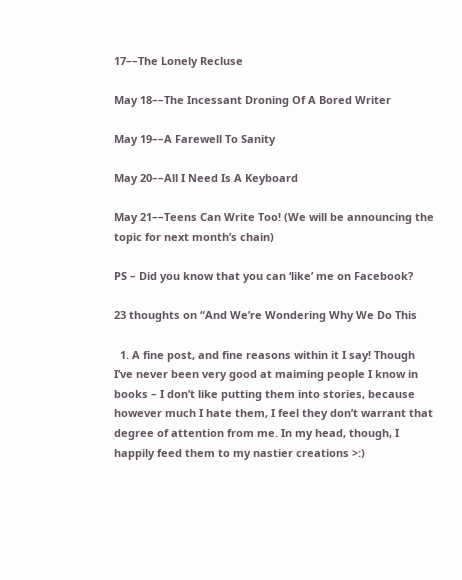17––The Lonely Recluse

May 18––The Incessant Droning Of A Bored Writer

May 19––A Farewell To Sanity

May 20––All I Need Is A Keyboard

May 21––Teens Can Write Too! (We will be announcing the topic for next month’s chain)

PS – Did you know that you can ‘like’ me on Facebook?

23 thoughts on “And We’re Wondering Why We Do This

  1. A fine post, and fine reasons within it I say! Though I’ve never been very good at maiming people I know in books – I don’t like putting them into stories, because however much I hate them, I feel they don’t warrant that degree of attention from me. In my head, though, I happily feed them to my nastier creations >:)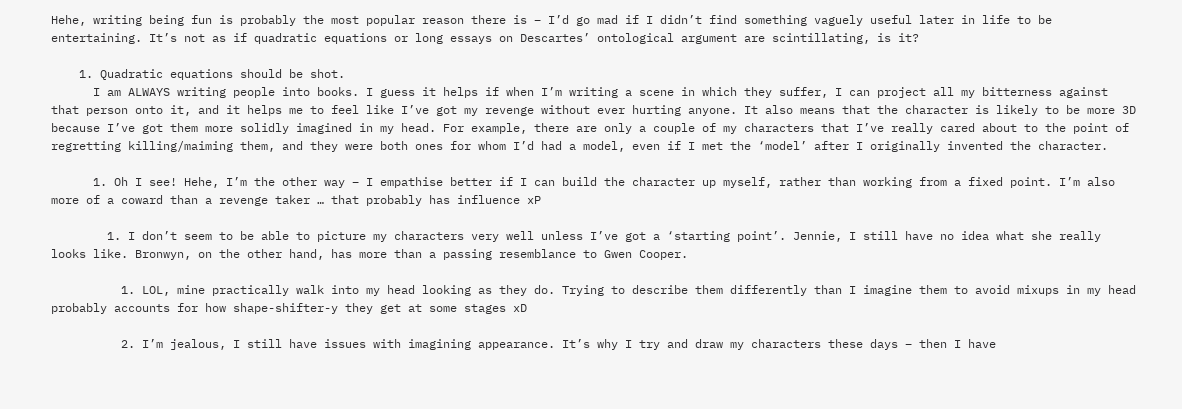Hehe, writing being fun is probably the most popular reason there is – I’d go mad if I didn’t find something vaguely useful later in life to be entertaining. It’s not as if quadratic equations or long essays on Descartes’ ontological argument are scintillating, is it?

    1. Quadratic equations should be shot.
      I am ALWAYS writing people into books. I guess it helps if when I’m writing a scene in which they suffer, I can project all my bitterness against that person onto it, and it helps me to feel like I’ve got my revenge without ever hurting anyone. It also means that the character is likely to be more 3D because I’ve got them more solidly imagined in my head. For example, there are only a couple of my characters that I’ve really cared about to the point of regretting killing/maiming them, and they were both ones for whom I’d had a model, even if I met the ‘model’ after I originally invented the character.

      1. Oh I see! Hehe, I’m the other way – I empathise better if I can build the character up myself, rather than working from a fixed point. I’m also more of a coward than a revenge taker … that probably has influence xP

        1. I don’t seem to be able to picture my characters very well unless I’ve got a ‘starting point’. Jennie, I still have no idea what she really looks like. Bronwyn, on the other hand, has more than a passing resemblance to Gwen Cooper.

          1. LOL, mine practically walk into my head looking as they do. Trying to describe them differently than I imagine them to avoid mixups in my head probably accounts for how shape-shifter-y they get at some stages xD

          2. I’m jealous, I still have issues with imagining appearance. It’s why I try and draw my characters these days – then I have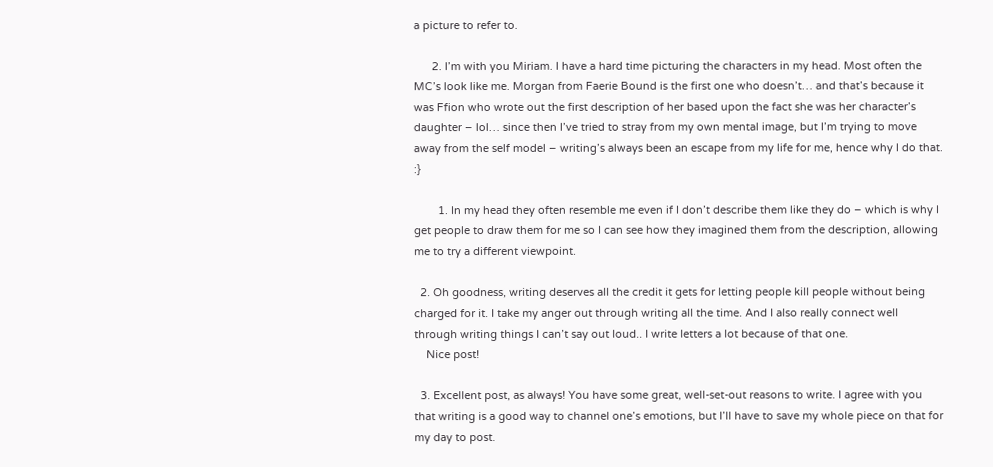a picture to refer to.

      2. I’m with you Miriam. I have a hard time picturing the characters in my head. Most often the MC’s look like me. Morgan from Faerie Bound is the first one who doesn’t… and that’s because it was Ffion who wrote out the first description of her based upon the fact she was her character’s daughter – lol… since then I’ve tried to stray from my own mental image, but I’m trying to move away from the self model – writing’s always been an escape from my life for me, hence why I do that. :}

        1. In my head they often resemble me even if I don’t describe them like they do – which is why I get people to draw them for me so I can see how they imagined them from the description, allowing me to try a different viewpoint.

  2. Oh goodness, writing deserves all the credit it gets for letting people kill people without being charged for it. I take my anger out through writing all the time. And I also really connect well through writing things I can’t say out loud.. I write letters a lot because of that one.
    Nice post!

  3. Excellent post, as always! You have some great, well-set-out reasons to write. I agree with you that writing is a good way to channel one’s emotions, but I’ll have to save my whole piece on that for my day to post.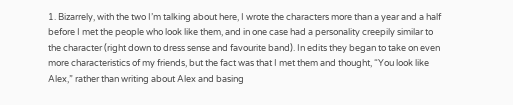1. Bizarrely, with the two I’m talking about here, I wrote the characters more than a year and a half before I met the people who look like them, and in one case had a personality creepily similar to the character (right down to dress sense and favourite band). In edits they began to take on even more characteristics of my friends, but the fact was that I met them and thought, “You look like Alex,” rather than writing about Alex and basing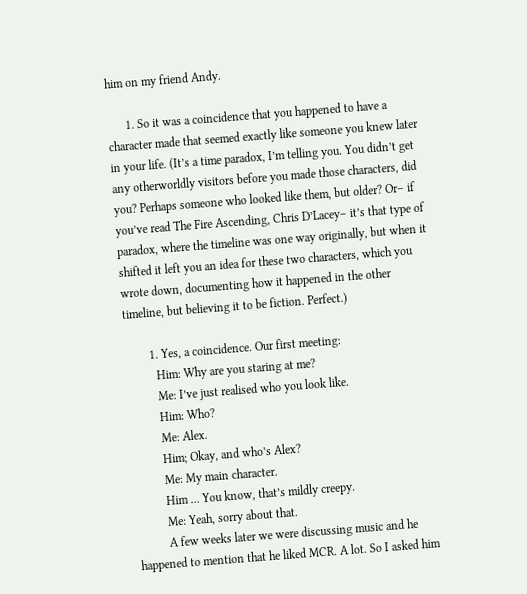him on my friend Andy.

      1. So it was a coincidence that you happened to have a character made that seemed exactly like someone you knew later in your life. (It’s a time paradox, I’m telling you. You didn’t get any otherworldly visitors before you made those characters, did you? Perhaps someone who looked like them, but older? Or– if you’ve read The Fire Ascending, Chris D’Lacey– it’s that type of paradox, where the timeline was one way originally, but when it shifted it left you an idea for these two characters, which you wrote down, documenting how it happened in the other timeline, but believing it to be fiction. Perfect.)

        1. Yes, a coincidence. Our first meeting:
          Him: Why are you staring at me?
          Me: I’ve just realised who you look like.
          Him: Who?
          Me: Alex.
          Him; Okay, and who’s Alex?
          Me: My main character.
          Him … You know, that’s mildly creepy.
          Me: Yeah, sorry about that.
          A few weeks later we were discussing music and he happened to mention that he liked MCR. A lot. So I asked him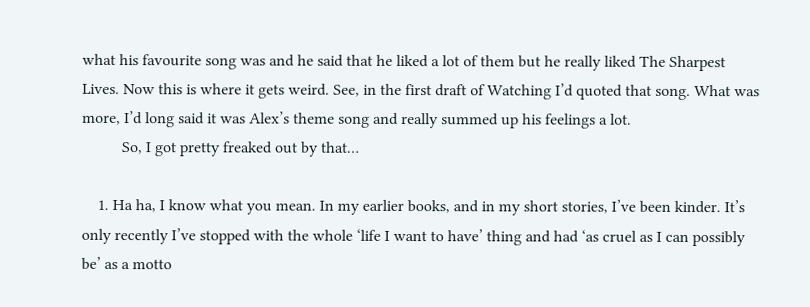what his favourite song was and he said that he liked a lot of them but he really liked The Sharpest Lives. Now this is where it gets weird. See, in the first draft of Watching I’d quoted that song. What was more, I’d long said it was Alex’s theme song and really summed up his feelings a lot.
          So, I got pretty freaked out by that…

    1. Ha ha, I know what you mean. In my earlier books, and in my short stories, I’ve been kinder. It’s only recently I’ve stopped with the whole ‘life I want to have’ thing and had ‘as cruel as I can possibly be’ as a motto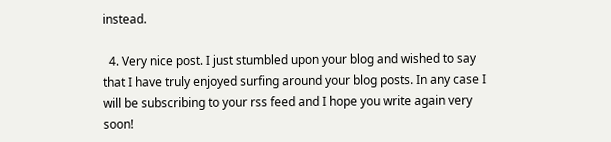instead.

  4. Very nice post. I just stumbled upon your blog and wished to say that I have truly enjoyed surfing around your blog posts. In any case I will be subscribing to your rss feed and I hope you write again very soon!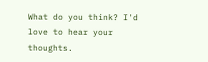What do you think? I'd love to hear your thoughts.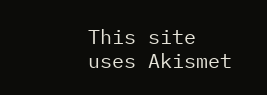This site uses Akismet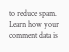to reduce spam. Learn how your comment data is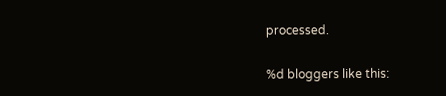processed.

%d bloggers like this: